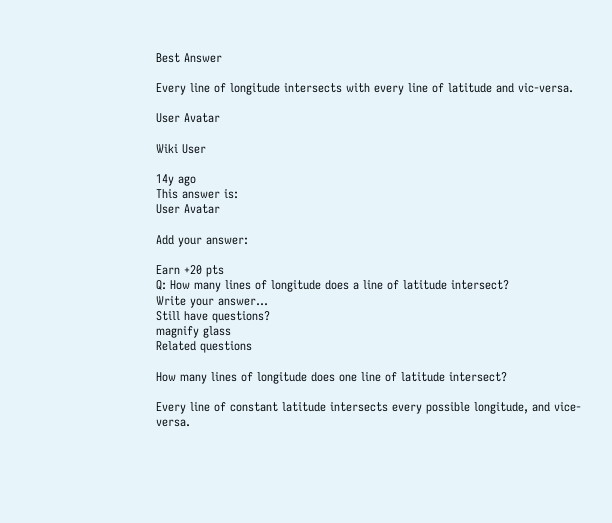Best Answer

Every line of longitude intersects with every line of latitude and vic-versa.

User Avatar

Wiki User

14y ago
This answer is:
User Avatar

Add your answer:

Earn +20 pts
Q: How many lines of longitude does a line of latitude intersect?
Write your answer...
Still have questions?
magnify glass
Related questions

How many lines of longitude does one line of latitude intersect?

Every line of constant latitude intersects every possible longitude, and vice-versa.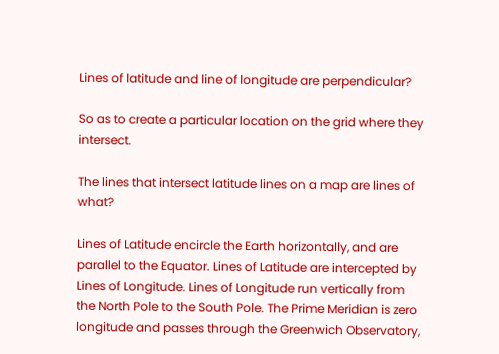Lines of latitude and line of longitude are perpendicular?

So as to create a particular location on the grid where they intersect.

The lines that intersect latitude lines on a map are lines of what?

Lines of Latitude encircle the Earth horizontally, and are parallel to the Equator. Lines of Latitude are intercepted by Lines of Longitude. Lines of Longitude run vertically from the North Pole to the South Pole. The Prime Meridian is zero longitude and passes through the Greenwich Observatory,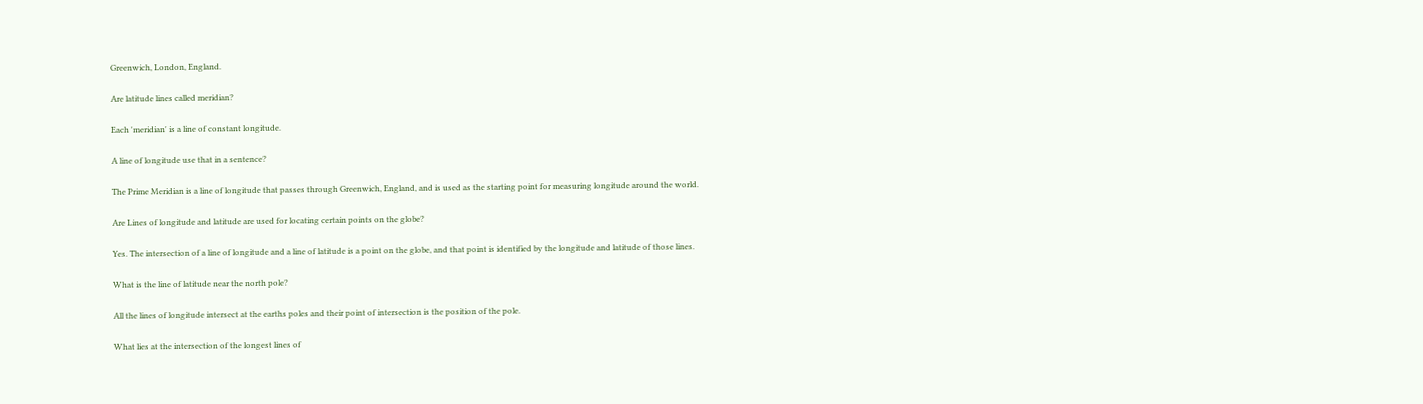Greenwich, London, England.

Are latitude lines called meridian?

Each 'meridian' is a line of constant longitude.

A line of longitude use that in a sentence?

The Prime Meridian is a line of longitude that passes through Greenwich, England, and is used as the starting point for measuring longitude around the world.

Are Lines of longitude and latitude are used for locating certain points on the globe?

Yes. The intersection of a line of longitude and a line of latitude is a point on the globe, and that point is identified by the longitude and latitude of those lines.

What is the line of latitude near the north pole?

All the lines of longitude intersect at the earths poles and their point of intersection is the position of the pole.

What lies at the intersection of the longest lines of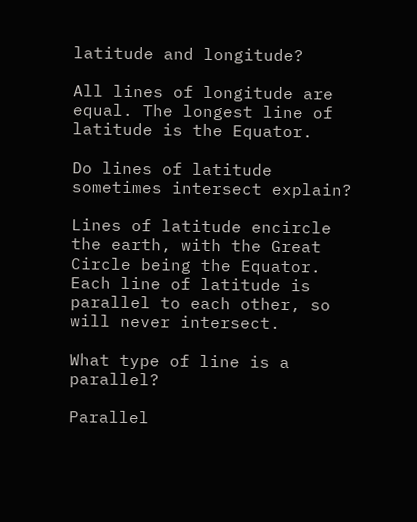latitude and longitude?

All lines of longitude are equal. The longest line of latitude is the Equator.

Do lines of latitude sometimes intersect explain?

Lines of latitude encircle the earth, with the Great Circle being the Equator. Each line of latitude is parallel to each other, so will never intersect.

What type of line is a parallel?

Parallel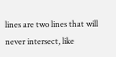lines are two lines that will never intersect, like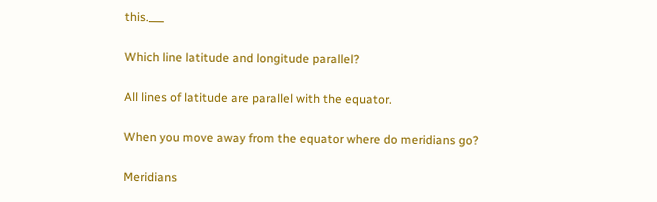this.___

Which line latitude and longitude parallel?

All lines of latitude are parallel with the equator.

When you move away from the equator where do meridians go?

Meridians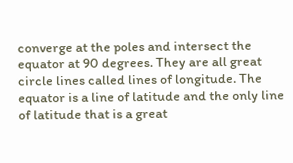converge at the poles and intersect the equator at 90 degrees. They are all great circle lines called lines of longitude. The equator is a line of latitude and the only line of latitude that is a great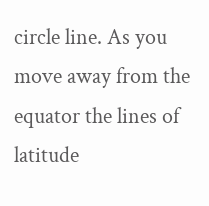circle line. As you move away from the equator the lines of latitude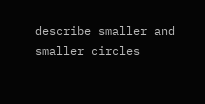describe smaller and smaller circles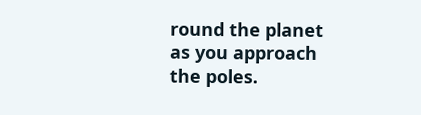round the planet as you approach the poles.